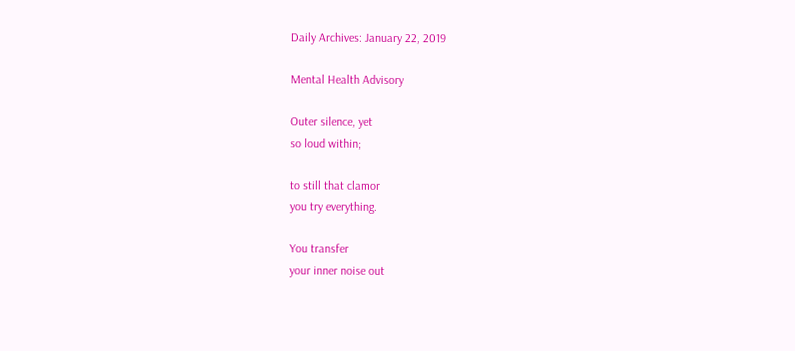Daily Archives: January 22, 2019

Mental Health Advisory

Outer silence, yet
so loud within;

to still that clamor
you try everything.

You transfer
your inner noise out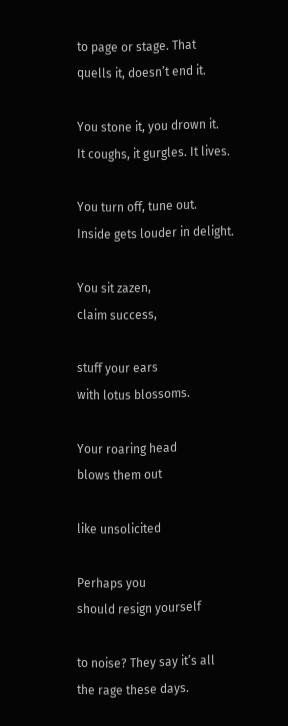to page or stage. That
quells it, doesn’t end it.

You stone it, you drown it.
It coughs, it gurgles. It lives.

You turn off, tune out.
Inside gets louder in delight.

You sit zazen,
claim success,

stuff your ears
with lotus blossoms.

Your roaring head
blows them out

like unsolicited

Perhaps you
should resign yourself

to noise? They say it’s all
the rage these days.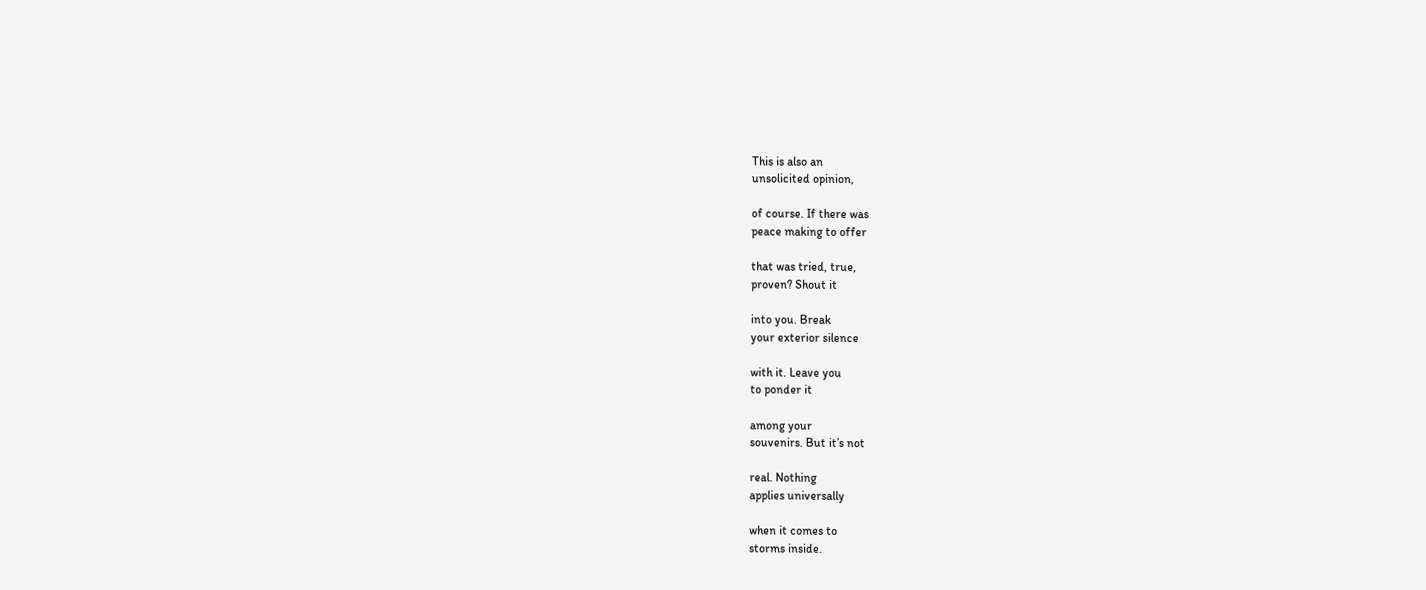This is also an
unsolicited opinion,

of course. If there was
peace making to offer

that was tried, true,
proven? Shout it

into you. Break
your exterior silence

with it. Leave you
to ponder it

among your
souvenirs. But it’s not

real. Nothing
applies universally

when it comes to
storms inside.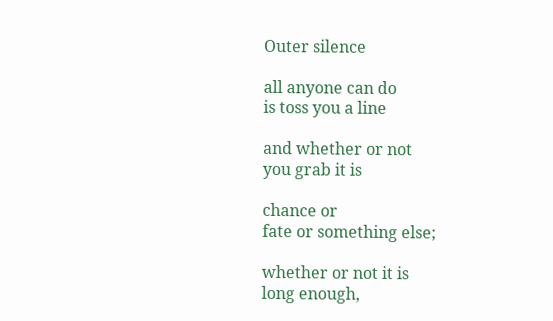Outer silence

all anyone can do
is toss you a line

and whether or not
you grab it is

chance or
fate or something else;

whether or not it is
long enough,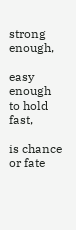strong enough,

easy enough
to hold fast,

is chance or fate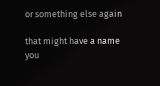or something else again

that might have a name
you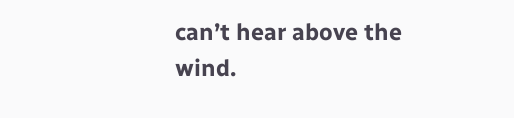can’t hear above the wind.